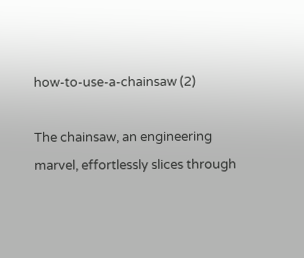how-to-use-a-chainsaw (2)

The chainsaw, an engineering marvel, effortlessly slices through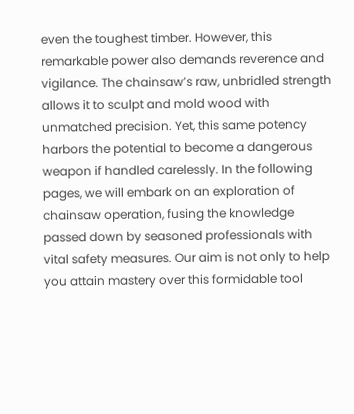even the toughest timber. However, this remarkable power also demands reverence and vigilance. The chainsaw’s raw, unbridled strength allows it to sculpt and mold wood with unmatched precision. Yet, this same potency harbors the potential to become a dangerous weapon if handled carelessly. In the following pages, we will embark on an exploration of chainsaw operation, fusing the knowledge passed down by seasoned professionals with vital safety measures. Our aim is not only to help you attain mastery over this formidable tool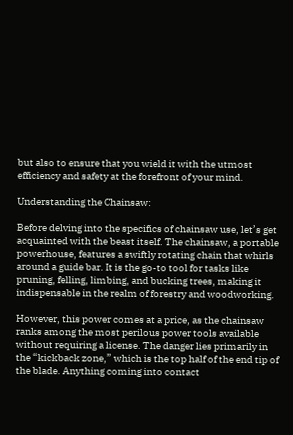but also to ensure that you wield it with the utmost efficiency and safety at the forefront of your mind.

Understanding the Chainsaw:

Before delving into the specifics of chainsaw use, let’s get acquainted with the beast itself. The chainsaw, a portable powerhouse, features a swiftly rotating chain that whirls around a guide bar. It is the go-to tool for tasks like pruning, felling, limbing, and bucking trees, making it indispensable in the realm of forestry and woodworking.

However, this power comes at a price, as the chainsaw ranks among the most perilous power tools available without requiring a license. The danger lies primarily in the “kickback zone,” which is the top half of the end tip of the blade. Anything coming into contact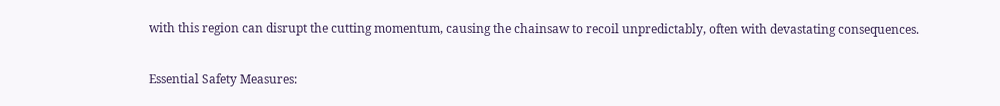with this region can disrupt the cutting momentum, causing the chainsaw to recoil unpredictably, often with devastating consequences.

Essential Safety Measures: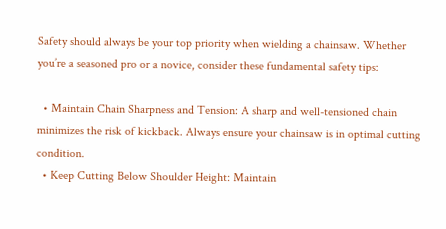Safety should always be your top priority when wielding a chainsaw. Whether you’re a seasoned pro or a novice, consider these fundamental safety tips:

  • Maintain Chain Sharpness and Tension: A sharp and well-tensioned chain minimizes the risk of kickback. Always ensure your chainsaw is in optimal cutting condition.
  • Keep Cutting Below Shoulder Height: Maintain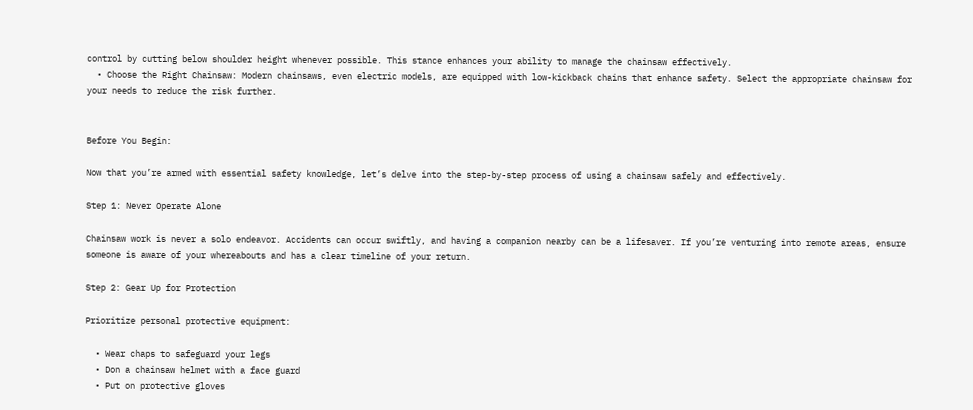control by cutting below shoulder height whenever possible. This stance enhances your ability to manage the chainsaw effectively.
  • Choose the Right Chainsaw: Modern chainsaws, even electric models, are equipped with low-kickback chains that enhance safety. Select the appropriate chainsaw for your needs to reduce the risk further.


Before You Begin:

Now that you’re armed with essential safety knowledge, let’s delve into the step-by-step process of using a chainsaw safely and effectively.

Step 1: Never Operate Alone

Chainsaw work is never a solo endeavor. Accidents can occur swiftly, and having a companion nearby can be a lifesaver. If you’re venturing into remote areas, ensure someone is aware of your whereabouts and has a clear timeline of your return.

Step 2: Gear Up for Protection

Prioritize personal protective equipment:

  • Wear chaps to safeguard your legs
  • Don a chainsaw helmet with a face guard
  • Put on protective gloves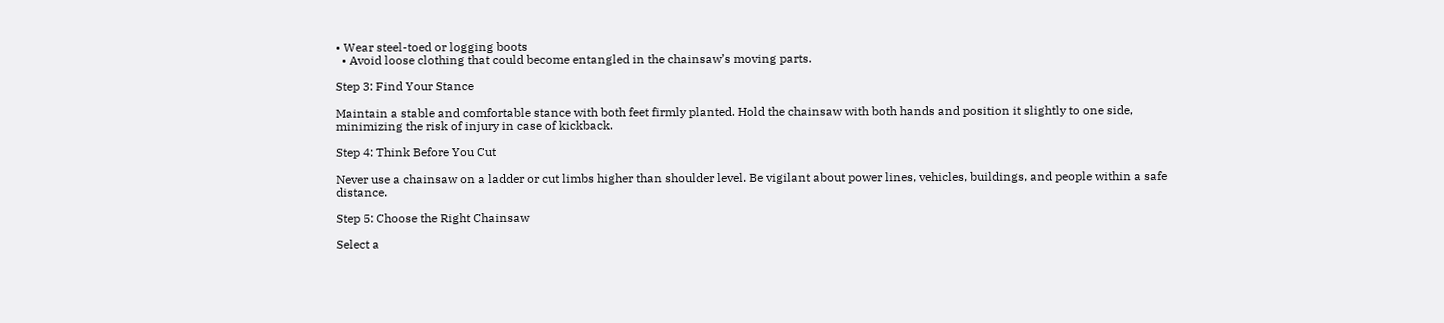• Wear steel-toed or logging boots
  • Avoid loose clothing that could become entangled in the chainsaw’s moving parts.

Step 3: Find Your Stance

Maintain a stable and comfortable stance with both feet firmly planted. Hold the chainsaw with both hands and position it slightly to one side, minimizing the risk of injury in case of kickback.

Step 4: Think Before You Cut

Never use a chainsaw on a ladder or cut limbs higher than shoulder level. Be vigilant about power lines, vehicles, buildings, and people within a safe distance.

Step 5: Choose the Right Chainsaw

Select a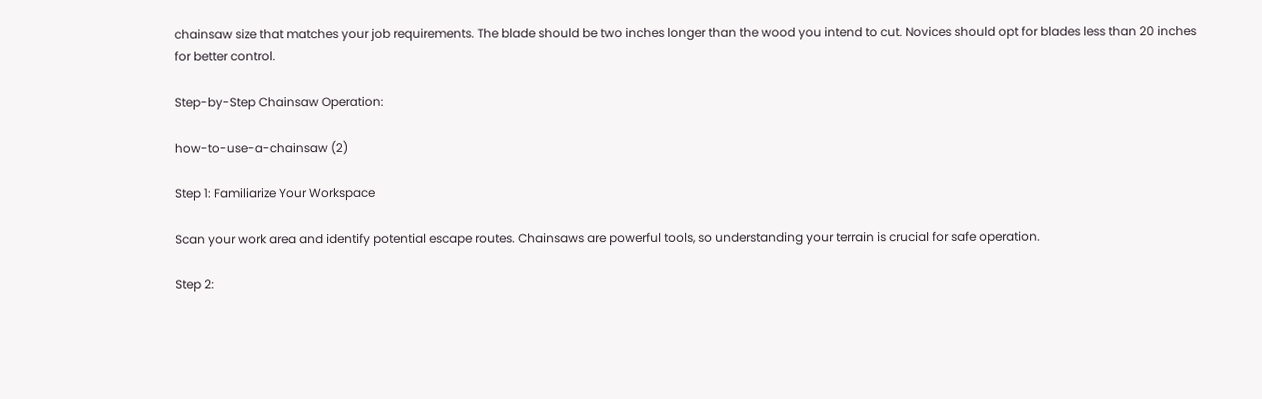chainsaw size that matches your job requirements. The blade should be two inches longer than the wood you intend to cut. Novices should opt for blades less than 20 inches for better control.

Step-by-Step Chainsaw Operation:

how-to-use-a-chainsaw (2)

Step 1: Familiarize Your Workspace

Scan your work area and identify potential escape routes. Chainsaws are powerful tools, so understanding your terrain is crucial for safe operation.

Step 2: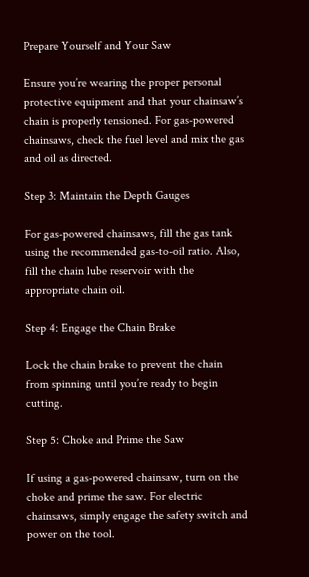Prepare Yourself and Your Saw

Ensure you’re wearing the proper personal protective equipment and that your chainsaw’s chain is properly tensioned. For gas-powered chainsaws, check the fuel level and mix the gas and oil as directed.

Step 3: Maintain the Depth Gauges

For gas-powered chainsaws, fill the gas tank using the recommended gas-to-oil ratio. Also, fill the chain lube reservoir with the appropriate chain oil.

Step 4: Engage the Chain Brake

Lock the chain brake to prevent the chain from spinning until you’re ready to begin cutting.

Step 5: Choke and Prime the Saw

If using a gas-powered chainsaw, turn on the choke and prime the saw. For electric chainsaws, simply engage the safety switch and power on the tool.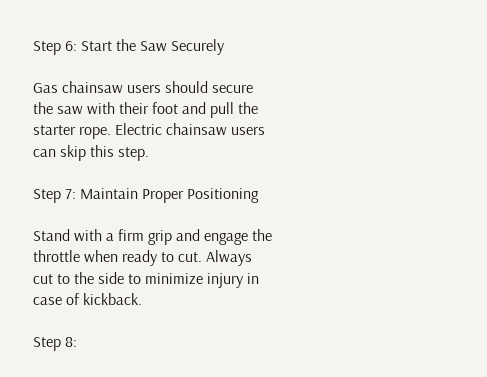Step 6: Start the Saw Securely

Gas chainsaw users should secure the saw with their foot and pull the starter rope. Electric chainsaw users can skip this step.

Step 7: Maintain Proper Positioning

Stand with a firm grip and engage the throttle when ready to cut. Always cut to the side to minimize injury in case of kickback.

Step 8: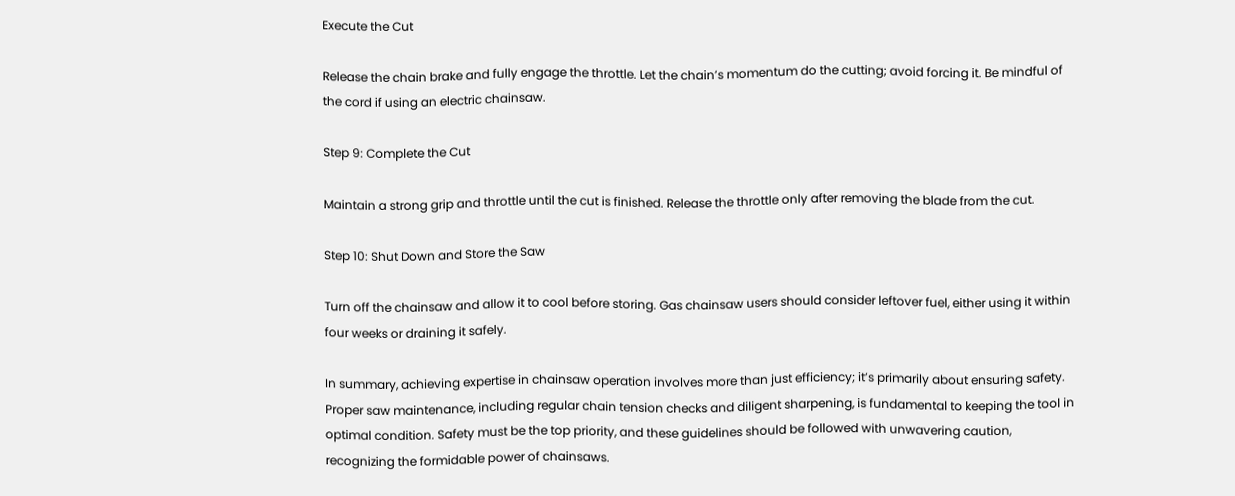Execute the Cut

Release the chain brake and fully engage the throttle. Let the chain’s momentum do the cutting; avoid forcing it. Be mindful of the cord if using an electric chainsaw.

Step 9: Complete the Cut

Maintain a strong grip and throttle until the cut is finished. Release the throttle only after removing the blade from the cut.

Step 10: Shut Down and Store the Saw

Turn off the chainsaw and allow it to cool before storing. Gas chainsaw users should consider leftover fuel, either using it within four weeks or draining it safely.

In summary, achieving expertise in chainsaw operation involves more than just efficiency; it’s primarily about ensuring safety. Proper saw maintenance, including regular chain tension checks and diligent sharpening, is fundamental to keeping the tool in optimal condition. Safety must be the top priority, and these guidelines should be followed with unwavering caution, recognizing the formidable power of chainsaws.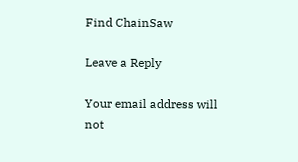Find ChainSaw

Leave a Reply

Your email address will not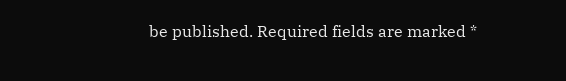be published. Required fields are marked *